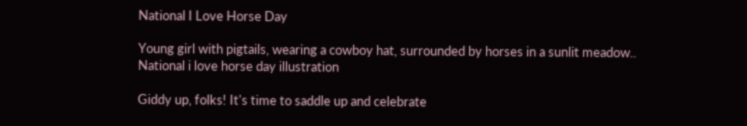National I Love Horse Day

Young girl with pigtails, wearing a cowboy hat, surrounded by horses in a sunlit meadow..
National i love horse day illustration

Giddy up, folks! It's time to saddle up and celebrate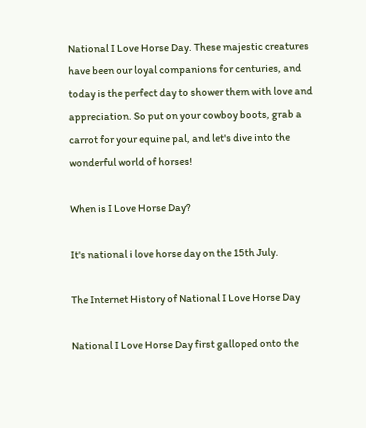National I Love Horse Day. These majestic creatures have been our loyal companions for centuries, and today is the perfect day to shower them with love and appreciation. So put on your cowboy boots, grab a carrot for your equine pal, and let's dive into the wonderful world of horses!

When is I Love Horse Day?

It's national i love horse day on the 15th July.

The Internet History of National I Love Horse Day

National I Love Horse Day first galloped onto the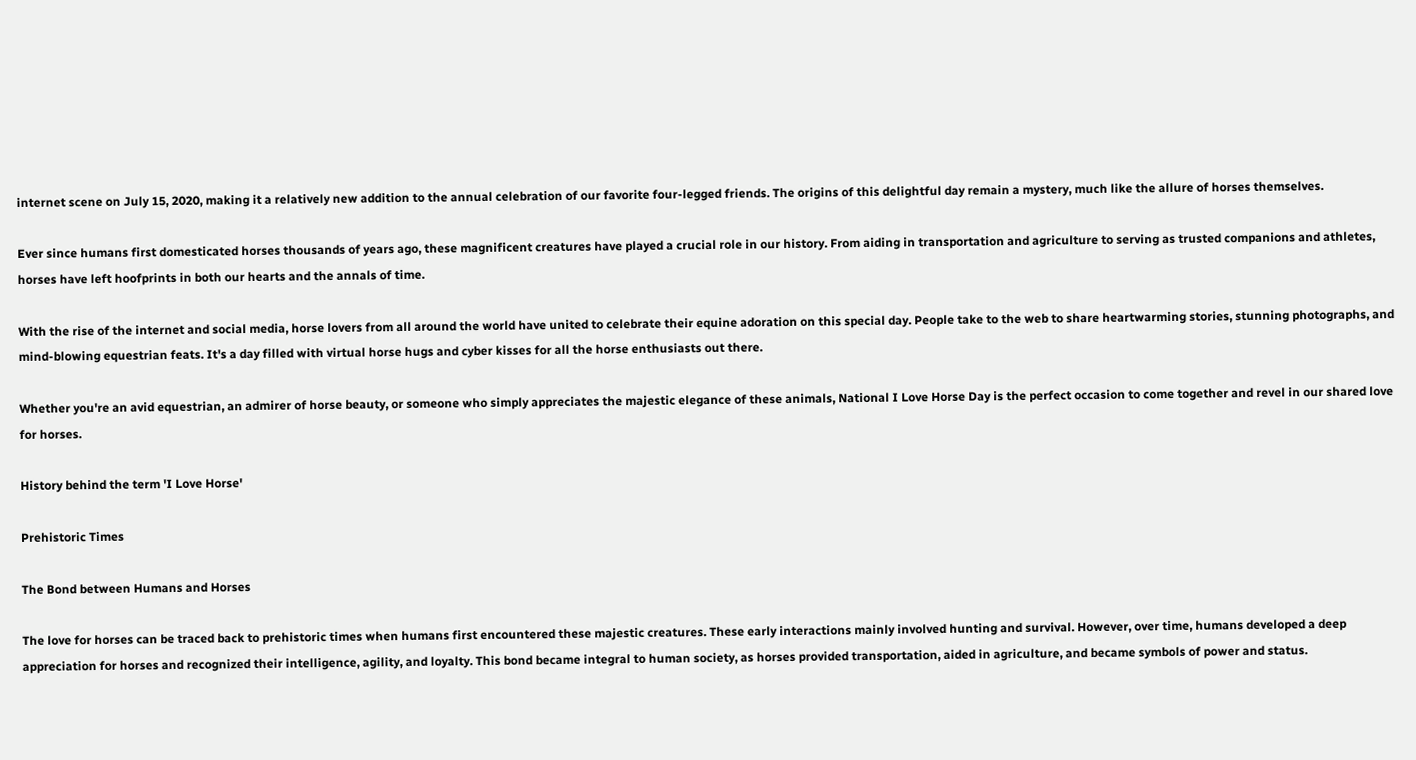internet scene on July 15, 2020, making it a relatively new addition to the annual celebration of our favorite four-legged friends. The origins of this delightful day remain a mystery, much like the allure of horses themselves.

Ever since humans first domesticated horses thousands of years ago, these magnificent creatures have played a crucial role in our history. From aiding in transportation and agriculture to serving as trusted companions and athletes, horses have left hoofprints in both our hearts and the annals of time.

With the rise of the internet and social media, horse lovers from all around the world have united to celebrate their equine adoration on this special day. People take to the web to share heartwarming stories, stunning photographs, and mind-blowing equestrian feats. It's a day filled with virtual horse hugs and cyber kisses for all the horse enthusiasts out there.

Whether you're an avid equestrian, an admirer of horse beauty, or someone who simply appreciates the majestic elegance of these animals, National I Love Horse Day is the perfect occasion to come together and revel in our shared love for horses.

History behind the term 'I Love Horse'

Prehistoric Times

The Bond between Humans and Horses

The love for horses can be traced back to prehistoric times when humans first encountered these majestic creatures. These early interactions mainly involved hunting and survival. However, over time, humans developed a deep appreciation for horses and recognized their intelligence, agility, and loyalty. This bond became integral to human society, as horses provided transportation, aided in agriculture, and became symbols of power and status.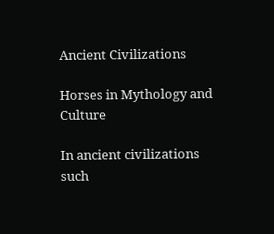Ancient Civilizations

Horses in Mythology and Culture

In ancient civilizations such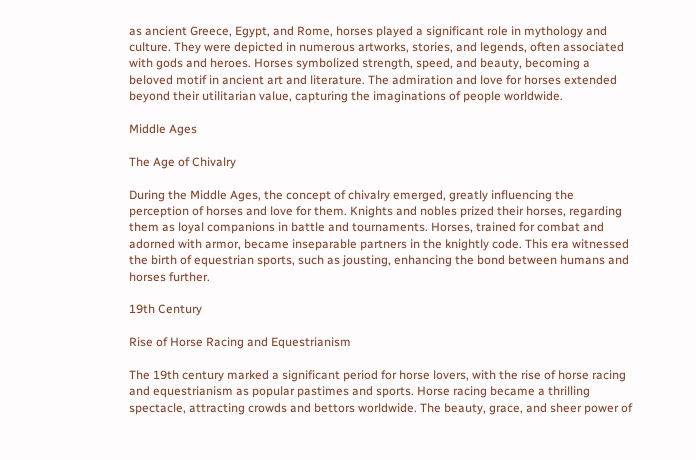as ancient Greece, Egypt, and Rome, horses played a significant role in mythology and culture. They were depicted in numerous artworks, stories, and legends, often associated with gods and heroes. Horses symbolized strength, speed, and beauty, becoming a beloved motif in ancient art and literature. The admiration and love for horses extended beyond their utilitarian value, capturing the imaginations of people worldwide.

Middle Ages

The Age of Chivalry

During the Middle Ages, the concept of chivalry emerged, greatly influencing the perception of horses and love for them. Knights and nobles prized their horses, regarding them as loyal companions in battle and tournaments. Horses, trained for combat and adorned with armor, became inseparable partners in the knightly code. This era witnessed the birth of equestrian sports, such as jousting, enhancing the bond between humans and horses further.

19th Century

Rise of Horse Racing and Equestrianism

The 19th century marked a significant period for horse lovers, with the rise of horse racing and equestrianism as popular pastimes and sports. Horse racing became a thrilling spectacle, attracting crowds and bettors worldwide. The beauty, grace, and sheer power of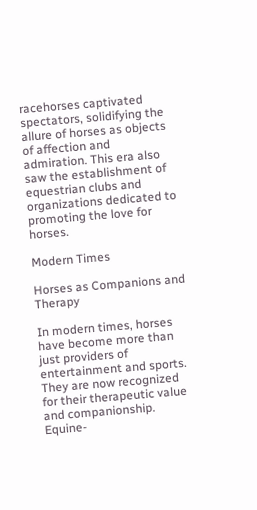racehorses captivated spectators, solidifying the allure of horses as objects of affection and admiration. This era also saw the establishment of equestrian clubs and organizations dedicated to promoting the love for horses.

Modern Times

Horses as Companions and Therapy

In modern times, horses have become more than just providers of entertainment and sports. They are now recognized for their therapeutic value and companionship. Equine-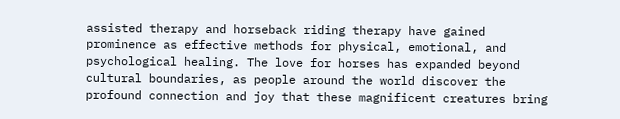assisted therapy and horseback riding therapy have gained prominence as effective methods for physical, emotional, and psychological healing. The love for horses has expanded beyond cultural boundaries, as people around the world discover the profound connection and joy that these magnificent creatures bring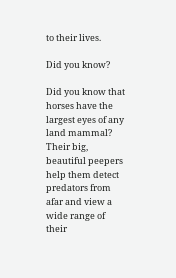to their lives.

Did you know?

Did you know that horses have the largest eyes of any land mammal? Their big, beautiful peepers help them detect predators from afar and view a wide range of their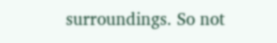surroundings. So not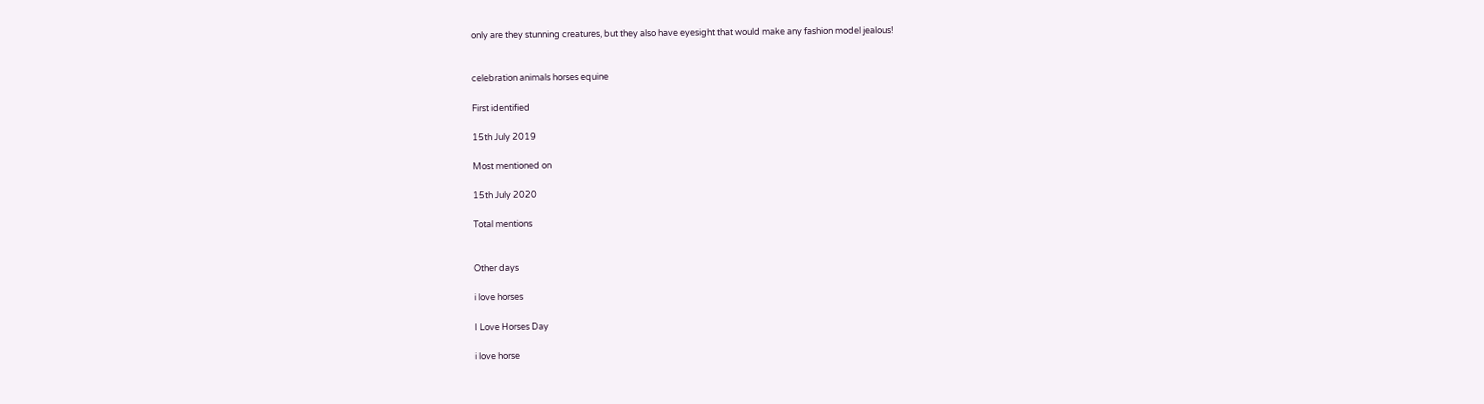only are they stunning creatures, but they also have eyesight that would make any fashion model jealous!


celebration animals horses equine

First identified

15th July 2019

Most mentioned on

15th July 2020

Total mentions


Other days

i love horses

I Love Horses Day

i love horse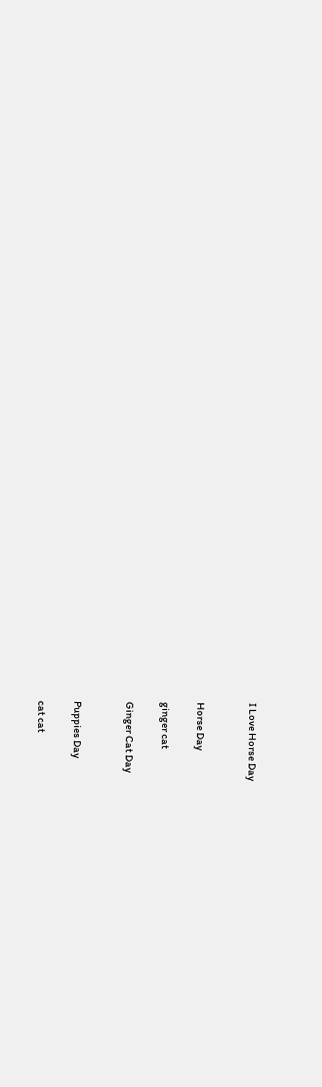I Love Horse Day


Horse Day

ginger cat

Ginger Cat Day


Puppies Day

cat cat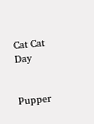Cat Cat Day


Pupper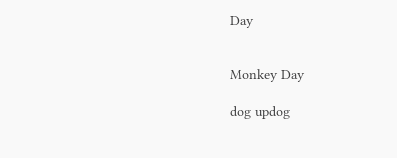Day


Monkey Day

dog updog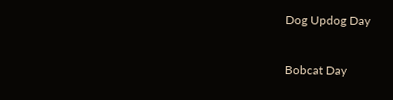Dog Updog Day


Bobcat Day